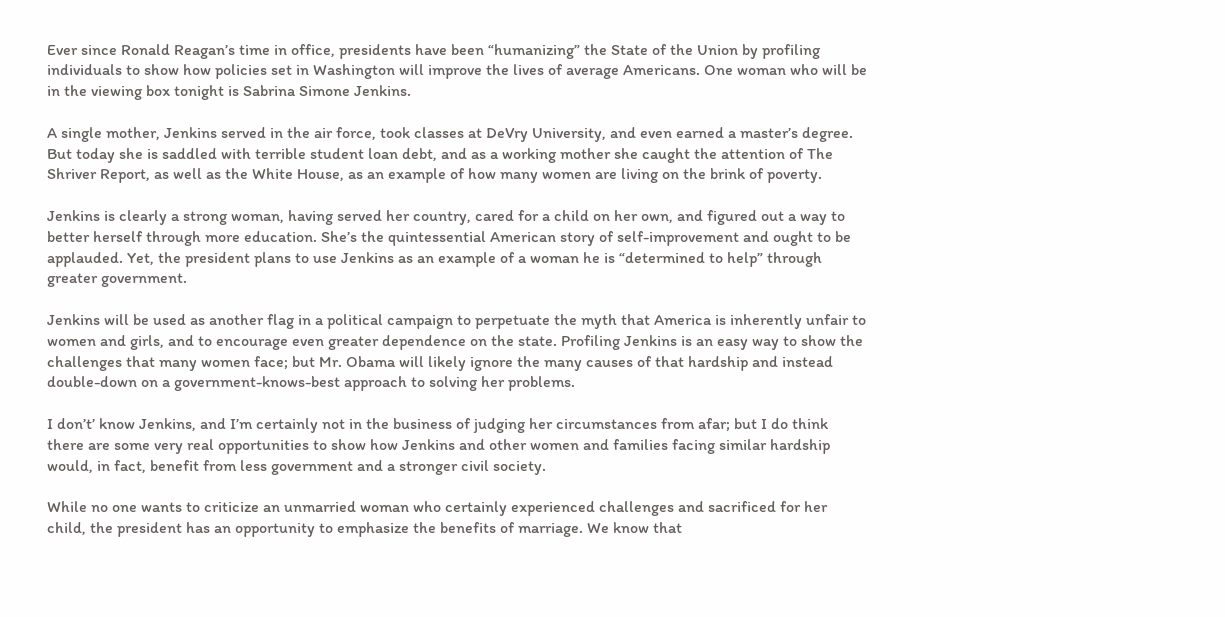Ever since Ronald Reagan’s time in office, presidents have been “humanizing” the State of the Union by profiling individuals to show how policies set in Washington will improve the lives of average Americans. One woman who will be in the viewing box tonight is Sabrina Simone Jenkins.

A single mother, Jenkins served in the air force, took classes at DeVry University, and even earned a master’s degree. But today she is saddled with terrible student loan debt, and as a working mother she caught the attention of The Shriver Report, as well as the White House, as an example of how many women are living on the brink of poverty.

Jenkins is clearly a strong woman, having served her country, cared for a child on her own, and figured out a way to better herself through more education. She’s the quintessential American story of self-improvement and ought to be applauded. Yet, the president plans to use Jenkins as an example of a woman he is “determined to help” through greater government.

Jenkins will be used as another flag in a political campaign to perpetuate the myth that America is inherently unfair to women and girls, and to encourage even greater dependence on the state. Profiling Jenkins is an easy way to show the challenges that many women face; but Mr. Obama will likely ignore the many causes of that hardship and instead double-down on a government-knows-best approach to solving her problems.

I don’t’ know Jenkins, and I’m certainly not in the business of judging her circumstances from afar; but I do think there are some very real opportunities to show how Jenkins and other women and families facing similar hardship would, in fact, benefit from less government and a stronger civil society.

While no one wants to criticize an unmarried woman who certainly experienced challenges and sacrificed for her child, the president has an opportunity to emphasize the benefits of marriage. We know that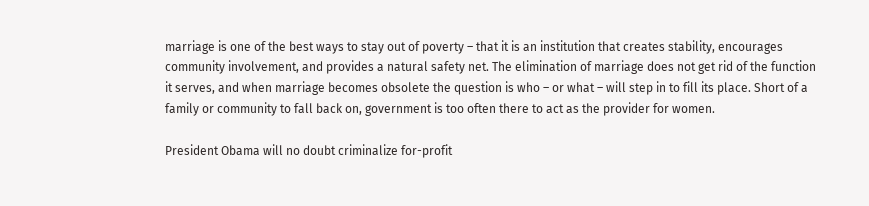marriage is one of the best ways to stay out of poverty – that it is an institution that creates stability, encourages community involvement, and provides a natural safety net. The elimination of marriage does not get rid of the function it serves, and when marriage becomes obsolete the question is who – or what – will step in to fill its place. Short of a family or community to fall back on, government is too often there to act as the provider for women.

President Obama will no doubt criminalize for-profit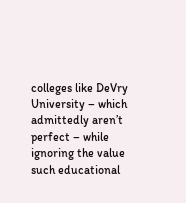colleges like DeVry University – which admittedly aren’t perfect – while ignoring the value such educational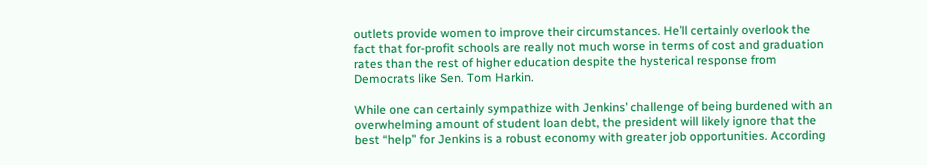outlets provide women to improve their circumstances. He’ll certainly overlook the fact that for-profit schools are really not much worse in terms of cost and graduation rates than the rest of higher education despite the hysterical response from Democrats like Sen. Tom Harkin.

While one can certainly sympathize with Jenkins’ challenge of being burdened with an overwhelming amount of student loan debt, the president will likely ignore that the best “help” for Jenkins is a robust economy with greater job opportunities. According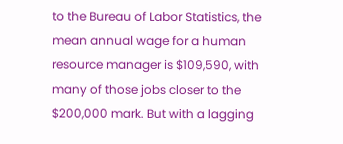to the Bureau of Labor Statistics, the mean annual wage for a human resource manager is $109,590, with many of those jobs closer to the $200,000 mark. But with a lagging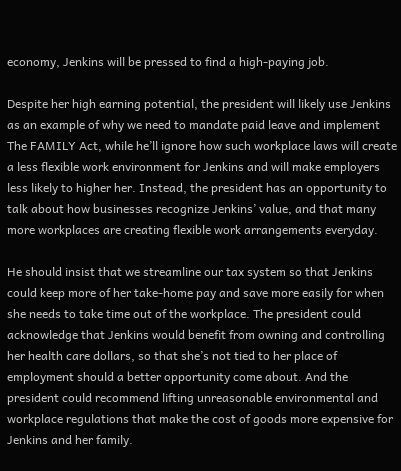economy, Jenkins will be pressed to find a high-paying job.

Despite her high earning potential, the president will likely use Jenkins as an example of why we need to mandate paid leave and implement The FAMILY Act, while he’ll ignore how such workplace laws will create a less flexible work environment for Jenkins and will make employers less likely to higher her. Instead, the president has an opportunity to talk about how businesses recognize Jenkins’ value, and that many more workplaces are creating flexible work arrangements everyday.

He should insist that we streamline our tax system so that Jenkins could keep more of her take-home pay and save more easily for when she needs to take time out of the workplace. The president could acknowledge that Jenkins would benefit from owning and controlling her health care dollars, so that she’s not tied to her place of employment should a better opportunity come about. And the president could recommend lifting unreasonable environmental and workplace regulations that make the cost of goods more expensive for Jenkins and her family.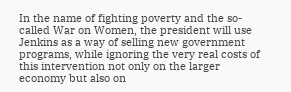In the name of fighting poverty and the so-called War on Women, the president will use Jenkins as a way of selling new government programs, while ignoring the very real costs of this intervention not only on the larger economy but also on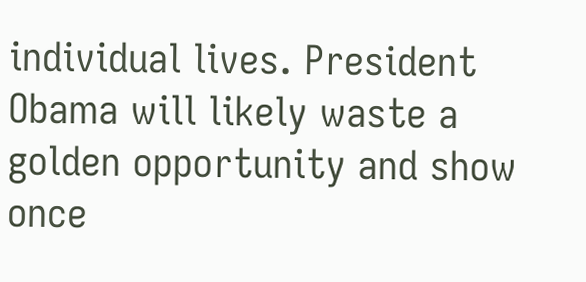individual lives. President Obama will likely waste a golden opportunity and show once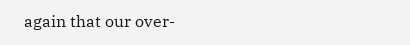again that our over-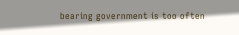bearing government is too often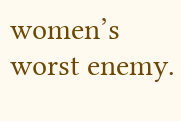women’s worst enemy.